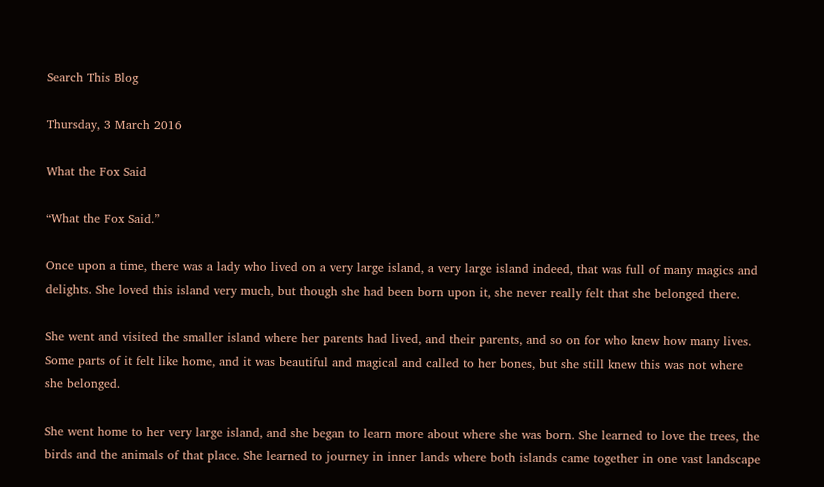Search This Blog

Thursday, 3 March 2016

What the Fox Said

“What the Fox Said.”

Once upon a time, there was a lady who lived on a very large island, a very large island indeed, that was full of many magics and delights. She loved this island very much, but though she had been born upon it, she never really felt that she belonged there.

She went and visited the smaller island where her parents had lived, and their parents, and so on for who knew how many lives. Some parts of it felt like home, and it was beautiful and magical and called to her bones, but she still knew this was not where she belonged.

She went home to her very large island, and she began to learn more about where she was born. She learned to love the trees, the birds and the animals of that place. She learned to journey in inner lands where both islands came together in one vast landscape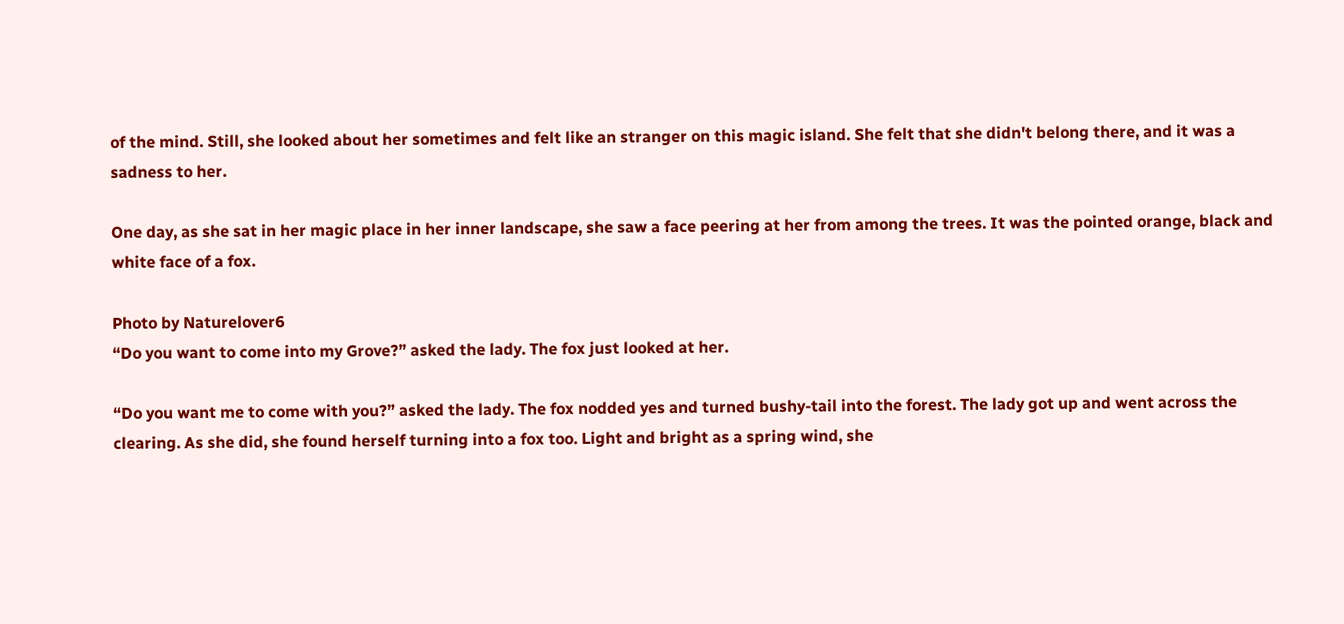of the mind. Still, she looked about her sometimes and felt like an stranger on this magic island. She felt that she didn't belong there, and it was a sadness to her.

One day, as she sat in her magic place in her inner landscape, she saw a face peering at her from among the trees. It was the pointed orange, black and white face of a fox.

Photo by Naturelover6
“Do you want to come into my Grove?” asked the lady. The fox just looked at her.

“Do you want me to come with you?” asked the lady. The fox nodded yes and turned bushy-tail into the forest. The lady got up and went across the clearing. As she did, she found herself turning into a fox too. Light and bright as a spring wind, she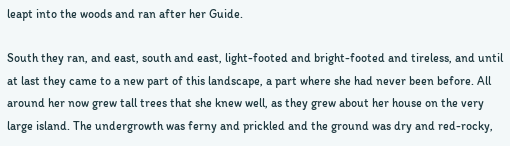leapt into the woods and ran after her Guide.

South they ran, and east, south and east, light-footed and bright-footed and tireless, and until at last they came to a new part of this landscape, a part where she had never been before. All around her now grew tall trees that she knew well, as they grew about her house on the very large island. The undergrowth was ferny and prickled and the ground was dry and red-rocky,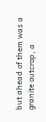but ahead of them was a granite outcrop, a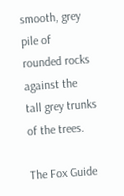smooth, grey pile of rounded rocks against the tall grey trunks of the trees.

The Fox Guide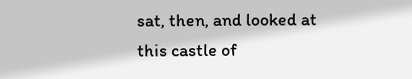sat, then, and looked at this castle of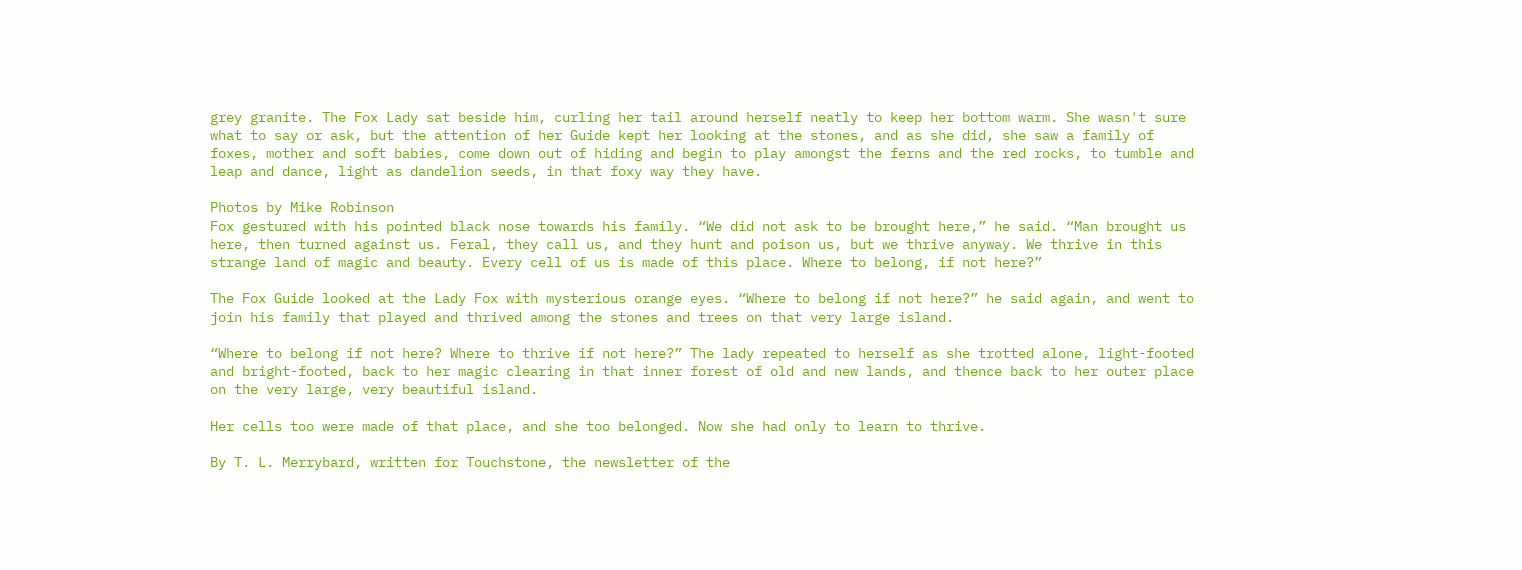grey granite. The Fox Lady sat beside him, curling her tail around herself neatly to keep her bottom warm. She wasn't sure what to say or ask, but the attention of her Guide kept her looking at the stones, and as she did, she saw a family of foxes, mother and soft babies, come down out of hiding and begin to play amongst the ferns and the red rocks, to tumble and leap and dance, light as dandelion seeds, in that foxy way they have.

Photos by Mike Robinson
Fox gestured with his pointed black nose towards his family. “We did not ask to be brought here,” he said. “Man brought us here, then turned against us. Feral, they call us, and they hunt and poison us, but we thrive anyway. We thrive in this strange land of magic and beauty. Every cell of us is made of this place. Where to belong, if not here?”

The Fox Guide looked at the Lady Fox with mysterious orange eyes. “Where to belong if not here?” he said again, and went to join his family that played and thrived among the stones and trees on that very large island.

“Where to belong if not here? Where to thrive if not here?” The lady repeated to herself as she trotted alone, light-footed and bright-footed, back to her magic clearing in that inner forest of old and new lands, and thence back to her outer place on the very large, very beautiful island.

Her cells too were made of that place, and she too belonged. Now she had only to learn to thrive.

By T. L. Merrybard, written for Touchstone, the newsletter of the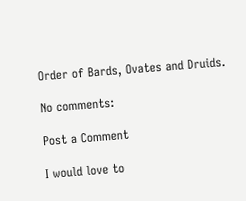Order of Bards, Ovates and Druids.

No comments:

Post a Comment

I would love to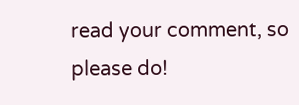read your comment, so please do!